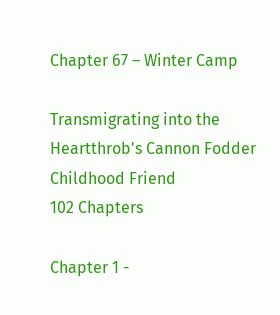Chapter 67 – Winter Camp

Transmigrating into the Heartthrob's Cannon Fodder Childhood Friend
102 Chapters

Chapter 1 -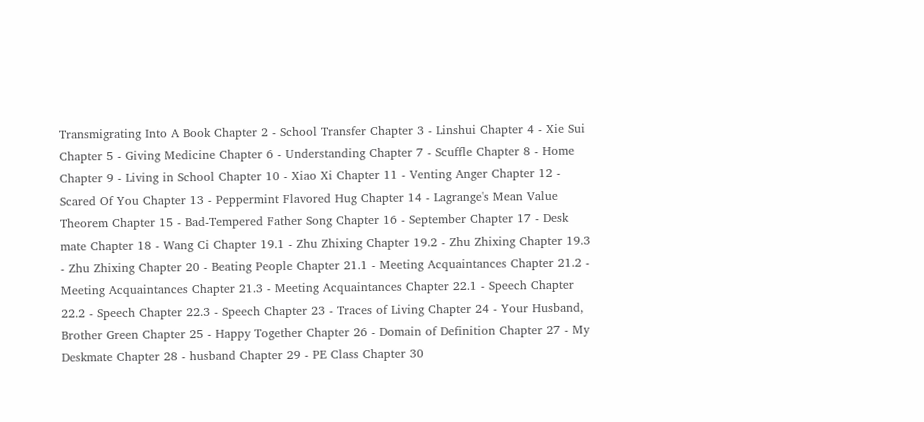Transmigrating Into A Book Chapter 2 - School Transfer Chapter 3 - Linshui Chapter 4 - Xie Sui Chapter 5 - Giving Medicine Chapter 6 - Understanding Chapter 7 - Scuffle Chapter 8 - Home Chapter 9 - Living in School Chapter 10 - Xiao Xi Chapter 11 - Venting Anger Chapter 12 - Scared Of You Chapter 13 - Peppermint Flavored Hug Chapter 14 - Lagrange's Mean Value Theorem Chapter 15 - Bad-Tempered Father Song Chapter 16 - September Chapter 17 - Desk mate Chapter 18 - Wang Ci Chapter 19.1 - Zhu Zhixing Chapter 19.2 - Zhu Zhixing Chapter 19.3 - Zhu Zhixing Chapter 20 - Beating People Chapter 21.1 - Meeting Acquaintances Chapter 21.2 - Meeting Acquaintances Chapter 21.3 - Meeting Acquaintances Chapter 22.1 - Speech Chapter 22.2 - Speech Chapter 22.3 - Speech Chapter 23 - Traces of Living Chapter 24 - Your Husband, Brother Green Chapter 25 - Happy Together Chapter 26 - Domain of Definition Chapter 27 - My Deskmate Chapter 28 - husband Chapter 29 - PE Class Chapter 30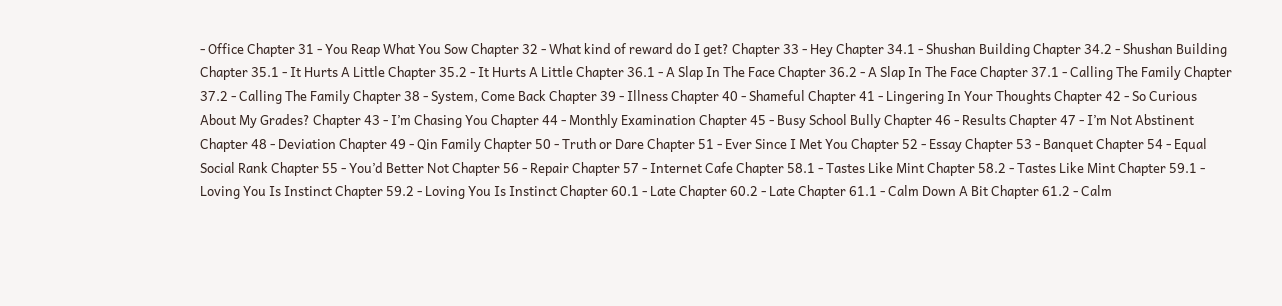- Office Chapter 31 - You Reap What You Sow Chapter 32 - What kind of reward do I get? Chapter 33 - Hey Chapter 34.1 - Shushan Building Chapter 34.2 - Shushan Building Chapter 35.1 - It Hurts A Little Chapter 35.2 - It Hurts A Little Chapter 36.1 - A Slap In The Face Chapter 36.2 - A Slap In The Face Chapter 37.1 - Calling The Family Chapter 37.2 - Calling The Family Chapter 38 - System, Come Back Chapter 39 - Illness Chapter 40 - Shameful Chapter 41 - Lingering In Your Thoughts Chapter 42 - So Curious About My Grades? Chapter 43 - I’m Chasing You Chapter 44 - Monthly Examination Chapter 45 - Busy School Bully Chapter 46 - Results Chapter 47 - I’m Not Abstinent Chapter 48 - Deviation Chapter 49 - Qin Family Chapter 50 - Truth or Dare Chapter 51 - Ever Since I Met You Chapter 52 - Essay Chapter 53 - Banquet Chapter 54 - Equal Social Rank Chapter 55 - You’d Better Not Chapter 56 - Repair Chapter 57 - Internet Cafe Chapter 58.1 - Tastes Like Mint Chapter 58.2 - Tastes Like Mint Chapter 59.1 - Loving You Is Instinct Chapter 59.2 - Loving You Is Instinct Chapter 60.1 - Late Chapter 60.2 - Late Chapter 61.1 - Calm Down A Bit Chapter 61.2 - Calm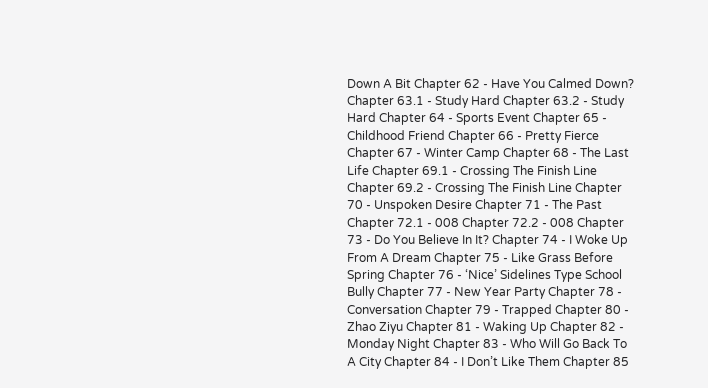Down A Bit Chapter 62 - Have You Calmed Down? Chapter 63.1 - Study Hard Chapter 63.2 - Study Hard Chapter 64 - Sports Event Chapter 65 - Childhood Friend Chapter 66 - Pretty Fierce Chapter 67 - Winter Camp Chapter 68 - The Last Life Chapter 69.1 - Crossing The Finish Line Chapter 69.2 - Crossing The Finish Line Chapter 70 - Unspoken Desire Chapter 71 - The Past Chapter 72.1 - 008 Chapter 72.2 - 008 Chapter 73 - Do You Believe In It? Chapter 74 - I Woke Up From A Dream Chapter 75 - Like Grass Before Spring Chapter 76 - ‘Nice’ Sidelines Type School Bully Chapter 77 - New Year Party Chapter 78 - Conversation Chapter 79 - Trapped Chapter 80 - Zhao Ziyu Chapter 81 - Waking Up Chapter 82 - Monday Night Chapter 83 - Who Will Go Back To A City Chapter 84 - I Don’t Like Them Chapter 85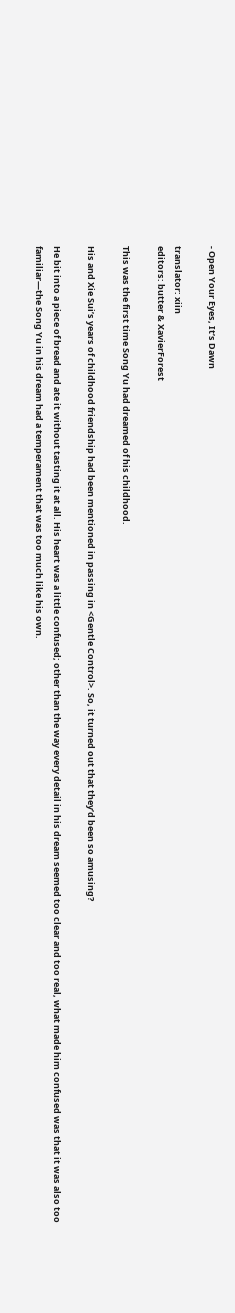- Open Your Eyes, It’s Dawn

translator: xiin
editors: butter & XavierForest

This was the first time Song Yu had dreamed of his childhood.

His and Xie Sui’s years of childhood friendship had been mentioned in passing in <Gentle Control>. So, it turned out that they’d been so amusing?

He bit into a piece of bread and ate it without tasting it at all. His heart was a little confused; other than the way every detail in his dream seemed too clear and too real, what made him confused was that it was also too familiar—the Song Yu in his dream had a temperament that was too much like his own.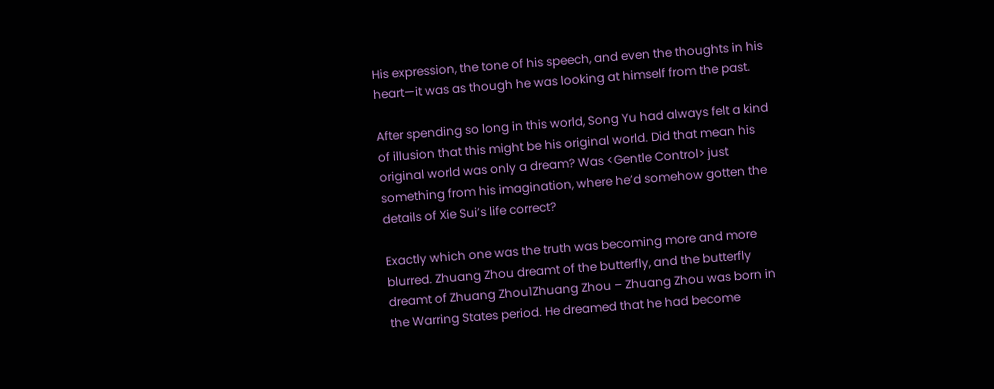His expression, the tone of his speech, and even the thoughts in his heart—it was as though he was looking at himself from the past.

After spending so long in this world, Song Yu had always felt a kind of illusion that this might be his original world. Did that mean his original world was only a dream? Was <Gentle Control> just something from his imagination, where he’d somehow gotten the details of Xie Sui’s life correct?

Exactly which one was the truth was becoming more and more blurred. Zhuang Zhou dreamt of the butterfly, and the butterfly dreamt of Zhuang Zhou1Zhuang Zhou – Zhuang Zhou was born in the Warring States period. He dreamed that he had become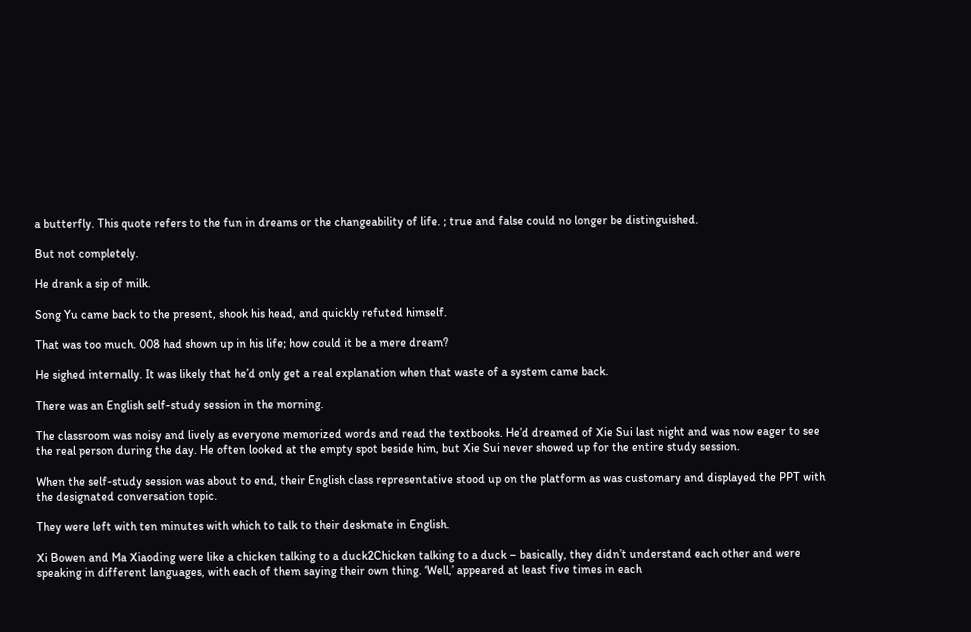a butterfly. This quote refers to the fun in dreams or the changeability of life. ; true and false could no longer be distinguished.

But not completely.

He drank a sip of milk.

Song Yu came back to the present, shook his head, and quickly refuted himself.

That was too much. 008 had shown up in his life; how could it be a mere dream?

He sighed internally. It was likely that he’d only get a real explanation when that waste of a system came back.

There was an English self-study session in the morning.

The classroom was noisy and lively as everyone memorized words and read the textbooks. He’d dreamed of Xie Sui last night and was now eager to see the real person during the day. He often looked at the empty spot beside him, but Xie Sui never showed up for the entire study session.

When the self-study session was about to end, their English class representative stood up on the platform as was customary and displayed the PPT with the designated conversation topic.

They were left with ten minutes with which to talk to their deskmate in English.

Xi Bowen and Ma Xiaoding were like a chicken talking to a duck2Chicken talking to a duck – basically, they didn’t understand each other and were speaking in different languages, with each of them saying their own thing. ‘Well,’ appeared at least five times in each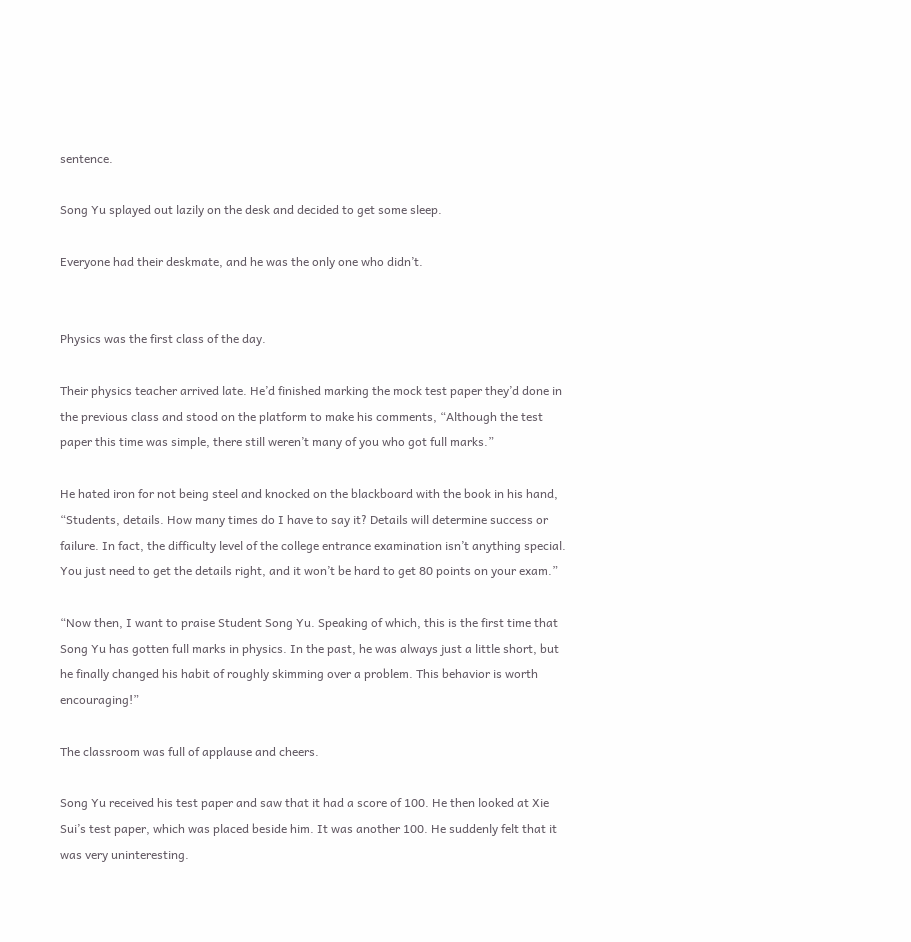sentence.

Song Yu splayed out lazily on the desk and decided to get some sleep.

Everyone had their deskmate, and he was the only one who didn’t.


Physics was the first class of the day.

Their physics teacher arrived late. He’d finished marking the mock test paper they’d done in the previous class and stood on the platform to make his comments, “Although the test paper this time was simple, there still weren’t many of you who got full marks.”

He hated iron for not being steel and knocked on the blackboard with the book in his hand, “Students, details. How many times do I have to say it? Details will determine success or failure. In fact, the difficulty level of the college entrance examination isn’t anything special. You just need to get the details right, and it won’t be hard to get 80 points on your exam.”

“Now then, I want to praise Student Song Yu. Speaking of which, this is the first time that Song Yu has gotten full marks in physics. In the past, he was always just a little short, but he finally changed his habit of roughly skimming over a problem. This behavior is worth encouraging!”

The classroom was full of applause and cheers.

Song Yu received his test paper and saw that it had a score of 100. He then looked at Xie Sui’s test paper, which was placed beside him. It was another 100. He suddenly felt that it was very uninteresting.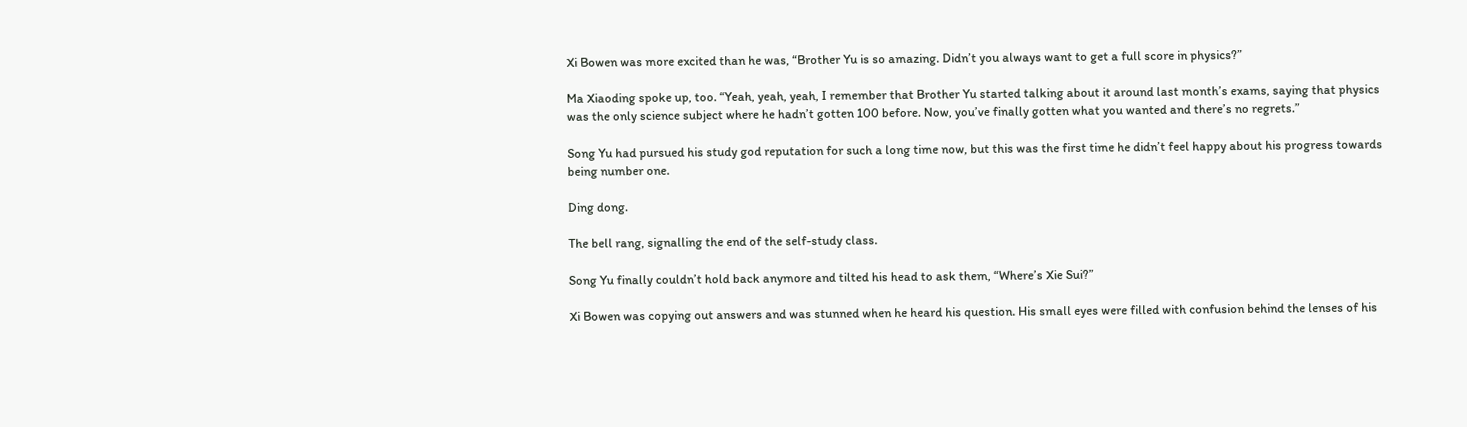Xi Bowen was more excited than he was, “Brother Yu is so amazing. Didn’t you always want to get a full score in physics?”

Ma Xiaoding spoke up, too. “Yeah, yeah, yeah, I remember that Brother Yu started talking about it around last month’s exams, saying that physics was the only science subject where he hadn’t gotten 100 before. Now, you’ve finally gotten what you wanted and there’s no regrets.”

Song Yu had pursued his study god reputation for such a long time now, but this was the first time he didn’t feel happy about his progress towards being number one.

Ding dong.

The bell rang, signalling the end of the self-study class.

Song Yu finally couldn’t hold back anymore and tilted his head to ask them, “Where’s Xie Sui?”

Xi Bowen was copying out answers and was stunned when he heard his question. His small eyes were filled with confusion behind the lenses of his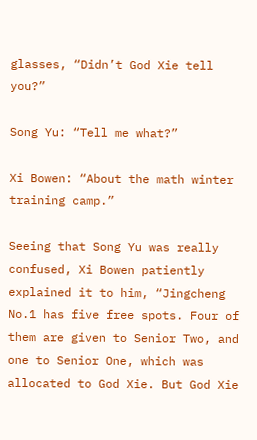glasses, “Didn’t God Xie tell you?”

Song Yu: “Tell me what?”

Xi Bowen: “About the math winter training camp.”

Seeing that Song Yu was really confused, Xi Bowen patiently explained it to him, “Jingcheng No.1 has five free spots. Four of them are given to Senior Two, and one to Senior One, which was allocated to God Xie. But God Xie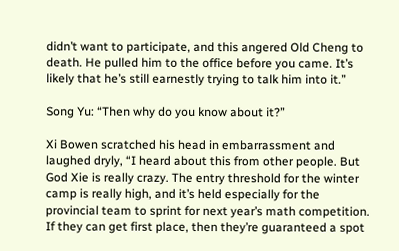didn’t want to participate, and this angered Old Cheng to death. He pulled him to the office before you came. It’s likely that he’s still earnestly trying to talk him into it.”

Song Yu: “Then why do you know about it?”

Xi Bowen scratched his head in embarrassment and laughed dryly, “I heard about this from other people. But God Xie is really crazy. The entry threshold for the winter camp is really high, and it’s held especially for the provincial team to sprint for next year’s math competition. If they can get first place, then they’re guaranteed a spot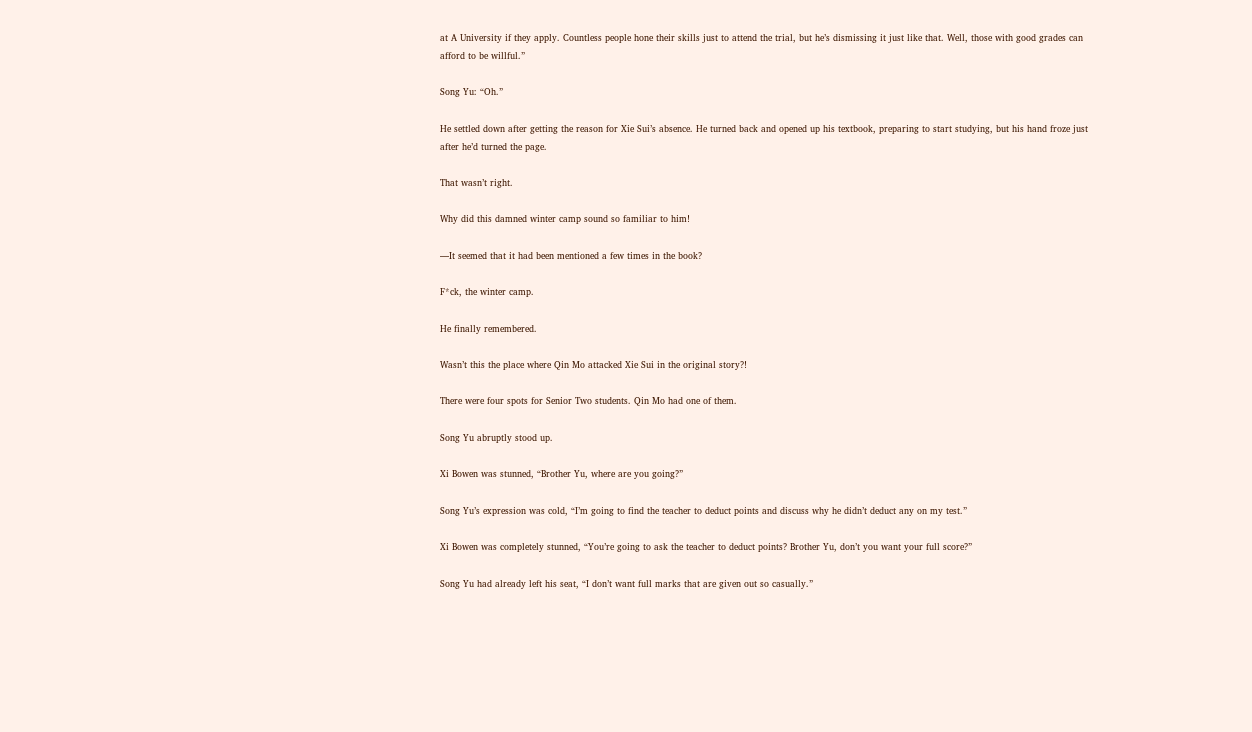at A University if they apply. Countless people hone their skills just to attend the trial, but he’s dismissing it just like that. Well, those with good grades can afford to be willful.”

Song Yu: “Oh.”

He settled down after getting the reason for Xie Sui’s absence. He turned back and opened up his textbook, preparing to start studying, but his hand froze just after he’d turned the page.

That wasn’t right.

Why did this damned winter camp sound so familiar to him!

—It seemed that it had been mentioned a few times in the book?

F*ck, the winter camp.

He finally remembered.

Wasn’t this the place where Qin Mo attacked Xie Sui in the original story?!

There were four spots for Senior Two students. Qin Mo had one of them.

Song Yu abruptly stood up.

Xi Bowen was stunned, “Brother Yu, where are you going?”

Song Yu’s expression was cold, “I’m going to find the teacher to deduct points and discuss why he didn’t deduct any on my test.”

Xi Bowen was completely stunned, “You’re going to ask the teacher to deduct points? Brother Yu, don’t you want your full score?”

Song Yu had already left his seat, “I don’t want full marks that are given out so casually.”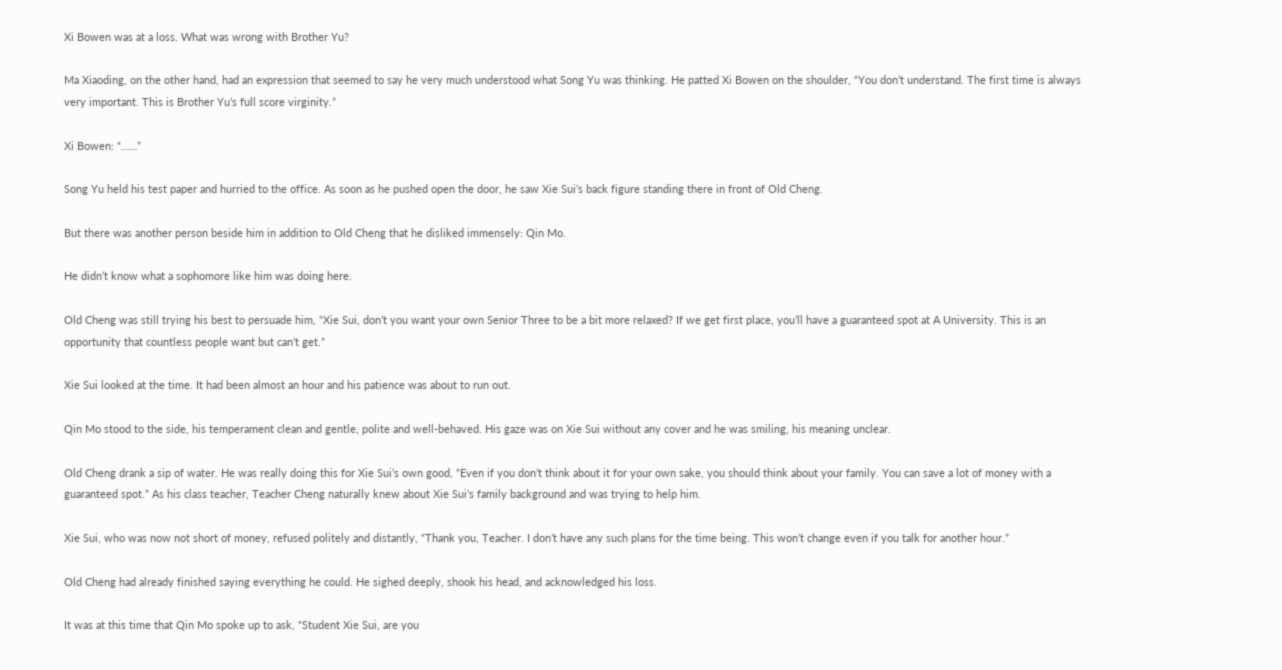Xi Bowen was at a loss. What was wrong with Brother Yu?

Ma Xiaoding, on the other hand, had an expression that seemed to say he very much understood what Song Yu was thinking. He patted Xi Bowen on the shoulder, “You don’t understand. The first time is always very important. This is Brother Yu’s full score virginity.”

Xi Bowen: “……”

Song Yu held his test paper and hurried to the office. As soon as he pushed open the door, he saw Xie Sui’s back figure standing there in front of Old Cheng.

But there was another person beside him in addition to Old Cheng that he disliked immensely: Qin Mo.

He didn’t know what a sophomore like him was doing here.

Old Cheng was still trying his best to persuade him, “Xie Sui, don’t you want your own Senior Three to be a bit more relaxed? If we get first place, you’ll have a guaranteed spot at A University. This is an opportunity that countless people want but can’t get.”

Xie Sui looked at the time. It had been almost an hour and his patience was about to run out.

Qin Mo stood to the side, his temperament clean and gentle, polite and well-behaved. His gaze was on Xie Sui without any cover and he was smiling, his meaning unclear.

Old Cheng drank a sip of water. He was really doing this for Xie Sui’s own good, “Even if you don’t think about it for your own sake, you should think about your family. You can save a lot of money with a guaranteed spot.” As his class teacher, Teacher Cheng naturally knew about Xie Sui’s family background and was trying to help him.

Xie Sui, who was now not short of money, refused politely and distantly, “Thank you, Teacher. I don’t have any such plans for the time being. This won’t change even if you talk for another hour.”

Old Cheng had already finished saying everything he could. He sighed deeply, shook his head, and acknowledged his loss.

It was at this time that Qin Mo spoke up to ask, “Student Xie Sui, are you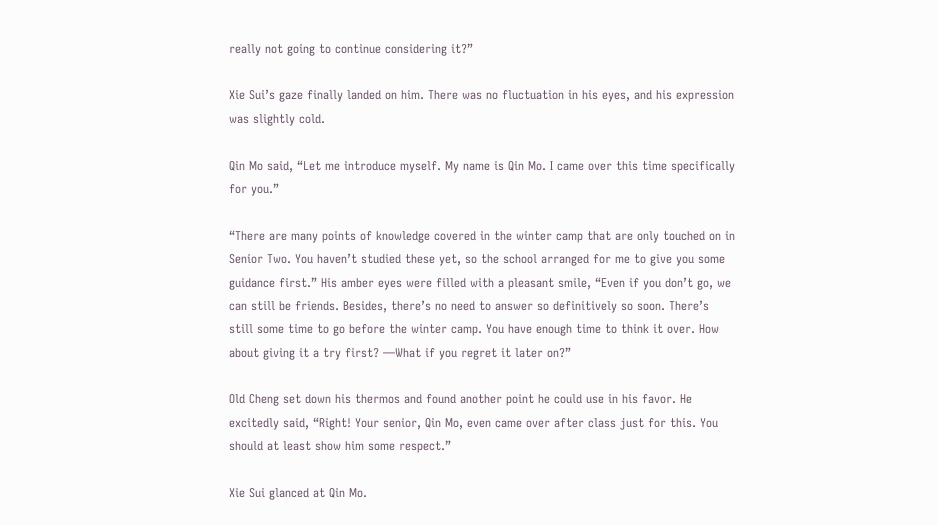really not going to continue considering it?”

Xie Sui’s gaze finally landed on him. There was no fluctuation in his eyes, and his expression was slightly cold.

Qin Mo said, “Let me introduce myself. My name is Qin Mo. I came over this time specifically for you.”

“There are many points of knowledge covered in the winter camp that are only touched on in Senior Two. You haven’t studied these yet, so the school arranged for me to give you some guidance first.” His amber eyes were filled with a pleasant smile, “Even if you don’t go, we can still be friends. Besides, there’s no need to answer so definitively so soon. There’s still some time to go before the winter camp. You have enough time to think it over. How about giving it a try first? —What if you regret it later on?”

Old Cheng set down his thermos and found another point he could use in his favor. He excitedly said, “Right! Your senior, Qin Mo, even came over after class just for this. You should at least show him some respect.”

Xie Sui glanced at Qin Mo.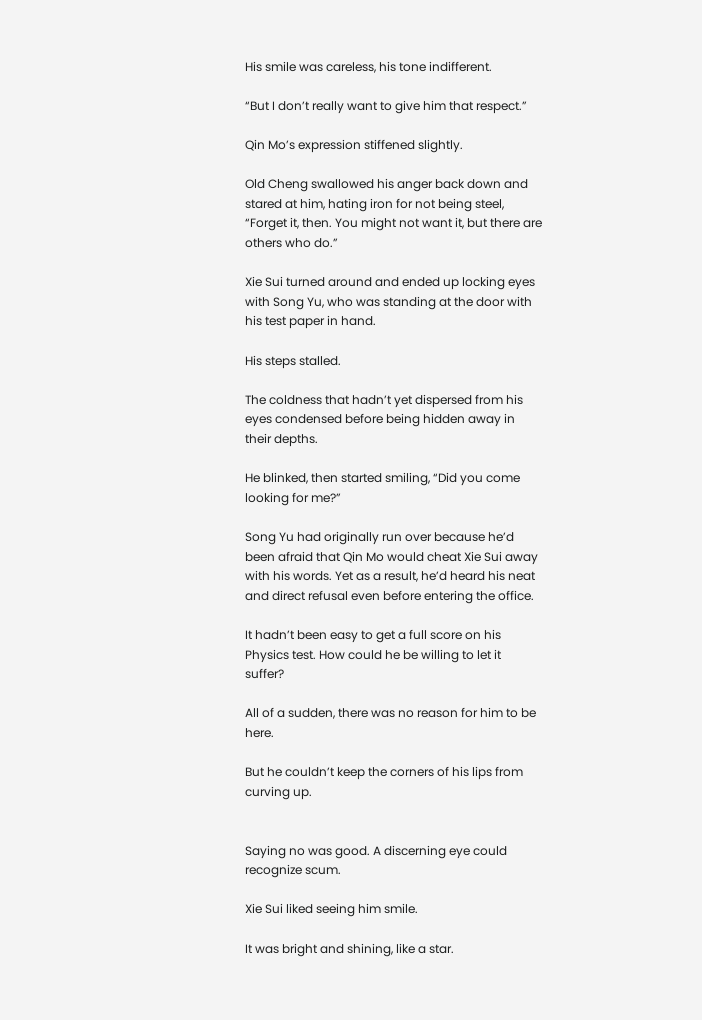His smile was careless, his tone indifferent.

“But I don’t really want to give him that respect.”

Qin Mo’s expression stiffened slightly.

Old Cheng swallowed his anger back down and stared at him, hating iron for not being steel, “Forget it, then. You might not want it, but there are others who do.”

Xie Sui turned around and ended up locking eyes with Song Yu, who was standing at the door with his test paper in hand.

His steps stalled.

The coldness that hadn’t yet dispersed from his eyes condensed before being hidden away in their depths.

He blinked, then started smiling, “Did you come looking for me?”

Song Yu had originally run over because he’d been afraid that Qin Mo would cheat Xie Sui away with his words. Yet as a result, he’d heard his neat and direct refusal even before entering the office.

It hadn’t been easy to get a full score on his Physics test. How could he be willing to let it suffer?

All of a sudden, there was no reason for him to be here.

But he couldn’t keep the corners of his lips from curving up.


Saying no was good. A discerning eye could recognize scum.

Xie Sui liked seeing him smile.

It was bright and shining, like a star.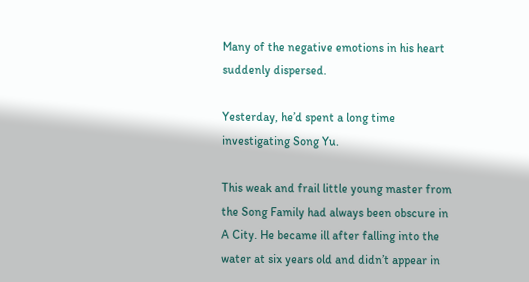Many of the negative emotions in his heart suddenly dispersed.

Yesterday, he’d spent a long time investigating Song Yu.

This weak and frail little young master from the Song Family had always been obscure in A City. He became ill after falling into the water at six years old and didn’t appear in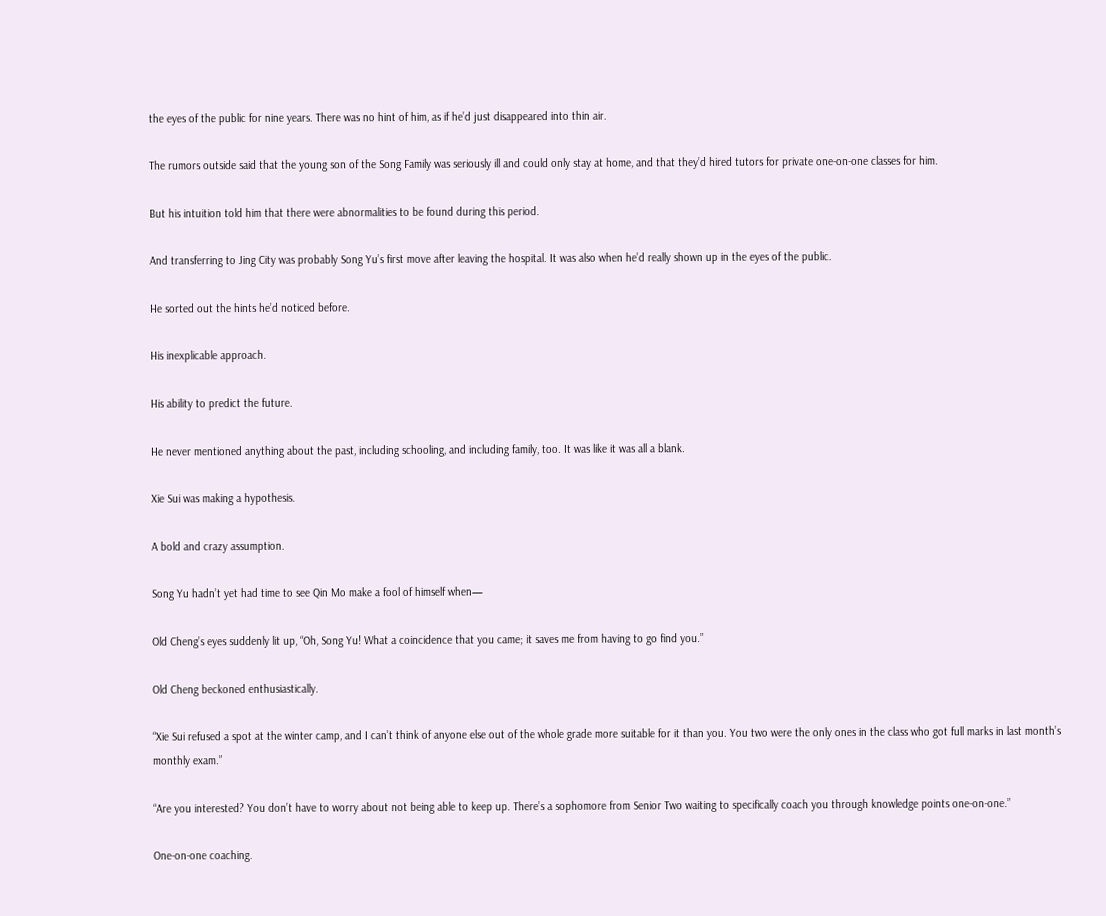the eyes of the public for nine years. There was no hint of him, as if he’d just disappeared into thin air.

The rumors outside said that the young son of the Song Family was seriously ill and could only stay at home, and that they’d hired tutors for private one-on-one classes for him.

But his intuition told him that there were abnormalities to be found during this period.

And transferring to Jing City was probably Song Yu’s first move after leaving the hospital. It was also when he’d really shown up in the eyes of the public.

He sorted out the hints he’d noticed before.

His inexplicable approach.

His ability to predict the future.

He never mentioned anything about the past, including schooling, and including family, too. It was like it was all a blank.

Xie Sui was making a hypothesis.

A bold and crazy assumption.

Song Yu hadn’t yet had time to see Qin Mo make a fool of himself when—

Old Cheng’s eyes suddenly lit up, “Oh, Song Yu! What a coincidence that you came; it saves me from having to go find you.”

Old Cheng beckoned enthusiastically.

“Xie Sui refused a spot at the winter camp, and I can’t think of anyone else out of the whole grade more suitable for it than you. You two were the only ones in the class who got full marks in last month’s monthly exam.”

“Are you interested? You don’t have to worry about not being able to keep up. There’s a sophomore from Senior Two waiting to specifically coach you through knowledge points one-on-one.”

One-on-one coaching.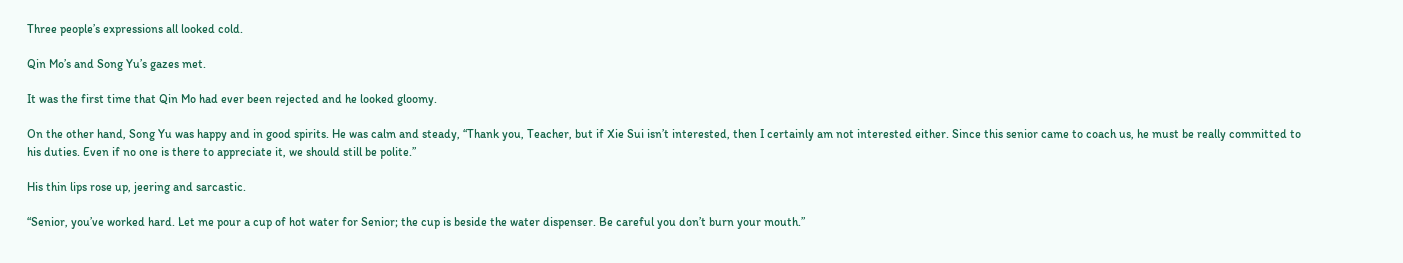Three people’s expressions all looked cold.

Qin Mo’s and Song Yu’s gazes met.

It was the first time that Qin Mo had ever been rejected and he looked gloomy.

On the other hand, Song Yu was happy and in good spirits. He was calm and steady, “Thank you, Teacher, but if Xie Sui isn’t interested, then I certainly am not interested either. Since this senior came to coach us, he must be really committed to his duties. Even if no one is there to appreciate it, we should still be polite.”

His thin lips rose up, jeering and sarcastic.

“Senior, you’ve worked hard. Let me pour a cup of hot water for Senior; the cup is beside the water dispenser. Be careful you don’t burn your mouth.”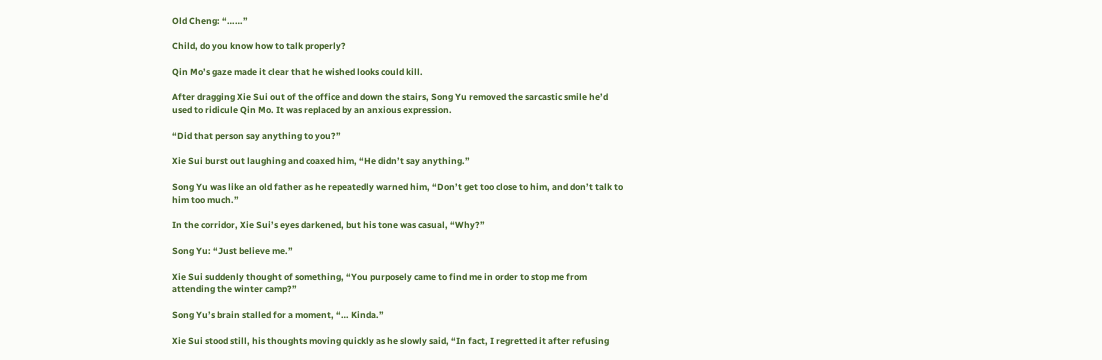Old Cheng: “……”

Child, do you know how to talk properly?

Qin Mo’s gaze made it clear that he wished looks could kill.

After dragging Xie Sui out of the office and down the stairs, Song Yu removed the sarcastic smile he’d used to ridicule Qin Mo. It was replaced by an anxious expression.

“Did that person say anything to you?”

Xie Sui burst out laughing and coaxed him, “He didn’t say anything.”

Song Yu was like an old father as he repeatedly warned him, “Don’t get too close to him, and don’t talk to him too much.”

In the corridor, Xie Sui’s eyes darkened, but his tone was casual, “Why?”

Song Yu: “Just believe me.”

Xie Sui suddenly thought of something, “You purposely came to find me in order to stop me from attending the winter camp?”

Song Yu’s brain stalled for a moment, “… Kinda.”

Xie Sui stood still, his thoughts moving quickly as he slowly said, “In fact, I regretted it after refusing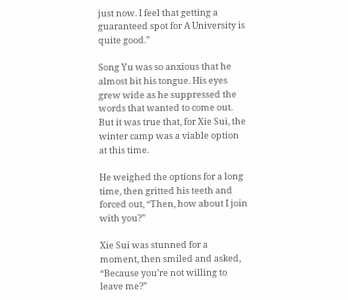just now. I feel that getting a guaranteed spot for A University is quite good.”

Song Yu was so anxious that he almost bit his tongue. His eyes grew wide as he suppressed the words that wanted to come out. But it was true that, for Xie Sui, the winter camp was a viable option at this time.

He weighed the options for a long time, then gritted his teeth and forced out, “Then, how about I join with you?”

Xie Sui was stunned for a moment, then smiled and asked, “Because you’re not willing to leave me?”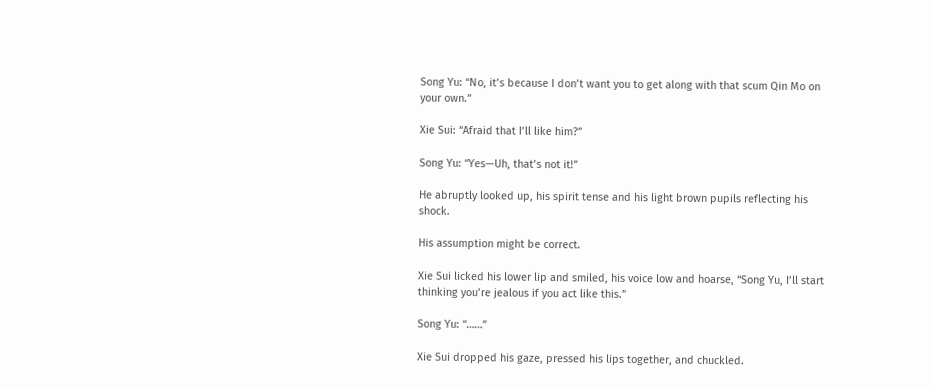Song Yu: “No, it’s because I don’t want you to get along with that scum Qin Mo on your own.”

Xie Sui: “Afraid that I’ll like him?”

Song Yu: “Yes—Uh, that’s not it!”

He abruptly looked up, his spirit tense and his light brown pupils reflecting his shock.

His assumption might be correct.

Xie Sui licked his lower lip and smiled, his voice low and hoarse, “Song Yu, I’ll start thinking you’re jealous if you act like this.”

Song Yu: “……”

Xie Sui dropped his gaze, pressed his lips together, and chuckled.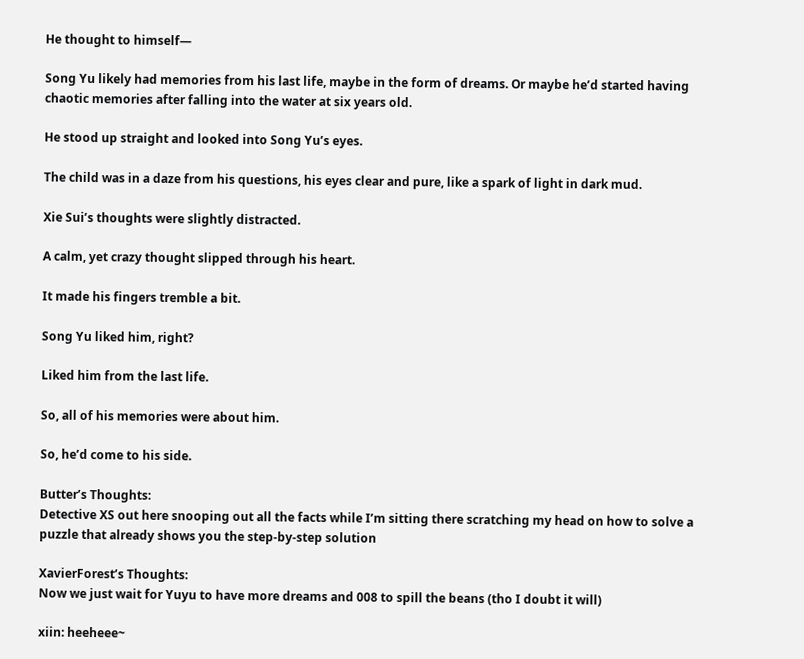He thought to himself—

Song Yu likely had memories from his last life, maybe in the form of dreams. Or maybe he’d started having chaotic memories after falling into the water at six years old.

He stood up straight and looked into Song Yu’s eyes.

The child was in a daze from his questions, his eyes clear and pure, like a spark of light in dark mud.

Xie Sui’s thoughts were slightly distracted.

A calm, yet crazy thought slipped through his heart.

It made his fingers tremble a bit.

Song Yu liked him, right?

Liked him from the last life.

So, all of his memories were about him.

So, he’d come to his side.

Butter’s Thoughts:
Detective XS out here snooping out all the facts while I’m sitting there scratching my head on how to solve a puzzle that already shows you the step-by-step solution

XavierForest’s Thoughts:
Now we just wait for Yuyu to have more dreams and 008 to spill the beans (tho I doubt it will)

xiin: heeheee~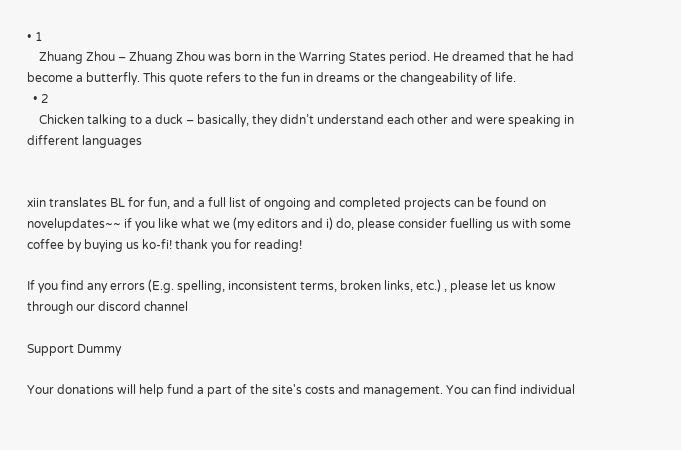• 1
    Zhuang Zhou – Zhuang Zhou was born in the Warring States period. He dreamed that he had become a butterfly. This quote refers to the fun in dreams or the changeability of life.
  • 2
    Chicken talking to a duck – basically, they didn’t understand each other and were speaking in different languages


xiin translates BL for fun, and a full list of ongoing and completed projects can be found on novelupdates~~ if you like what we (my editors and i) do, please consider fuelling us with some coffee by buying us ko-fi! thank you for reading!

If you find any errors (E.g. spelling, inconsistent terms, broken links, etc.) , please let us know through our discord channel

Support Dummy

Your donations will help fund a part of the site's costs and management. You can find individual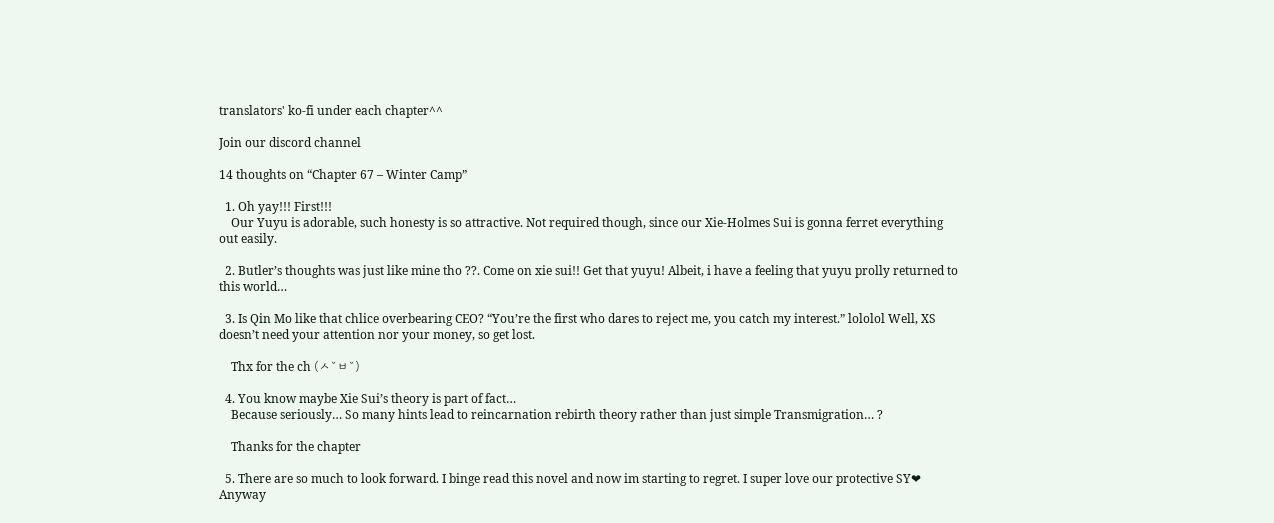translators' ko-fi under each chapter^^

Join our discord channel

14 thoughts on “Chapter 67 – Winter Camp”

  1. Oh yay!!! First!!!
    Our Yuyu is adorable, such honesty is so attractive. Not required though, since our Xie-Holmes Sui is gonna ferret everything out easily.

  2. Butler’s thoughts was just like mine tho ??. Come on xie sui!! Get that yuyu! Albeit, i have a feeling that yuyu prolly returned to this world…

  3. Is Qin Mo like that chlice overbearing CEO? “You’re the first who dares to reject me, you catch my interest.” lololol Well, XS doesn’t need your attention nor your money, so get lost.

    Thx for the ch (ㅅ˘ㅂ˘)

  4. You know maybe Xie Sui’s theory is part of fact…
    Because seriously… So many hints lead to reincarnation rebirth theory rather than just simple Transmigration… ?

    Thanks for the chapter

  5. There are so much to look forward. I binge read this novel and now im starting to regret. I super love our protective SY❤ Anyway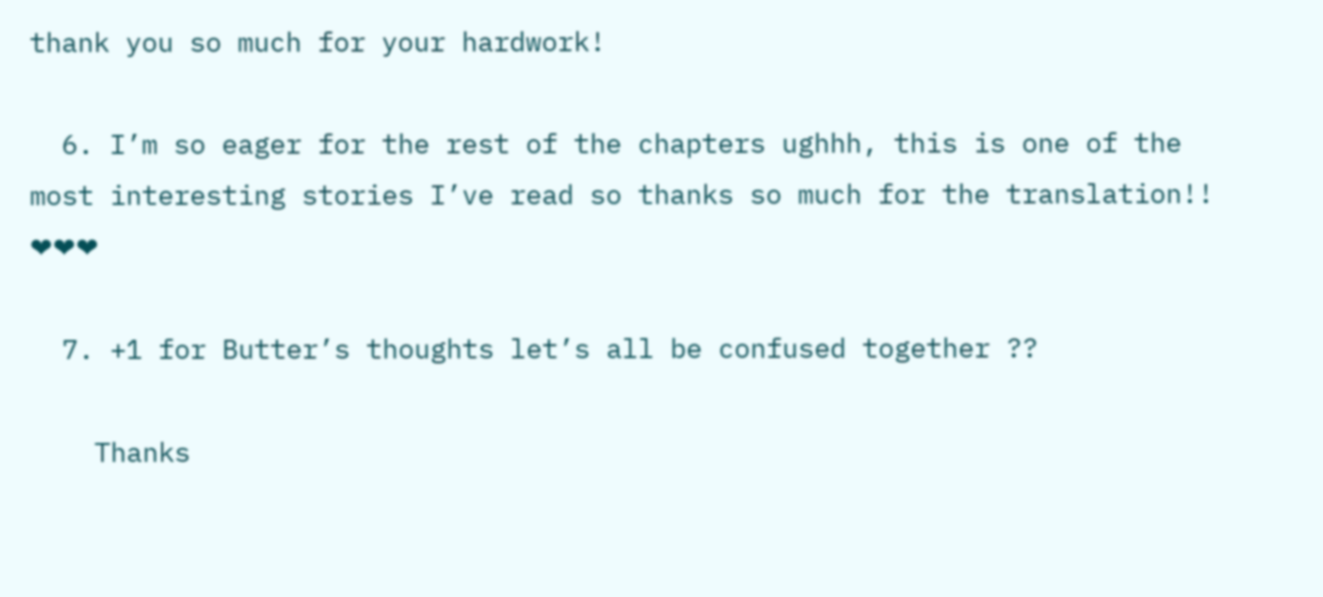thank you so much for your hardwork!

  6. I’m so eager for the rest of the chapters ughhh, this is one of the most interesting stories I’ve read so thanks so much for the translation!! ❤❤❤

  7. +1 for Butter’s thoughts let’s all be confused together ??

    Thanks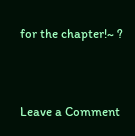for the chapter!~ ?


Leave a Comment